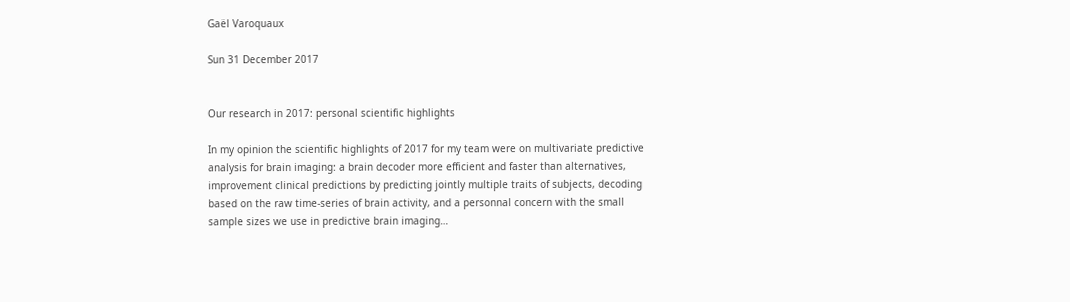Gaël Varoquaux

Sun 31 December 2017


Our research in 2017: personal scientific highlights

In my opinion the scientific highlights of 2017 for my team were on multivariate predictive analysis for brain imaging: a brain decoder more efficient and faster than alternatives, improvement clinical predictions by predicting jointly multiple traits of subjects, decoding based on the raw time-series of brain activity, and a personnal concern with the small sample sizes we use in predictive brain imaging…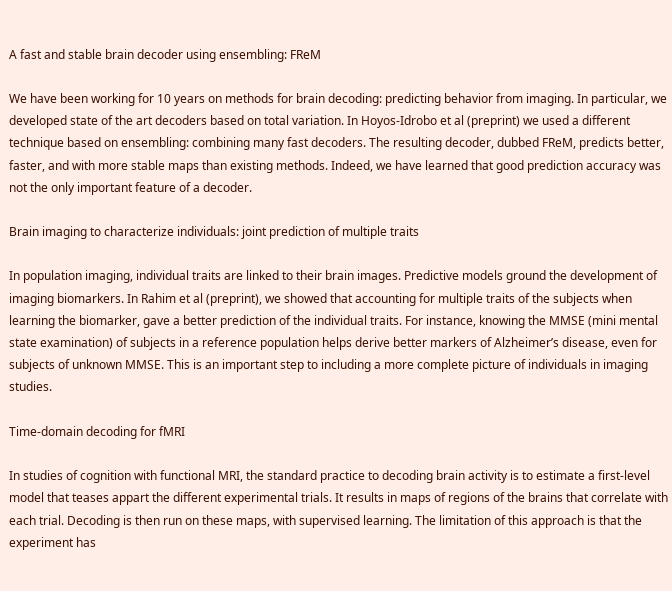A fast and stable brain decoder using ensembling: FReM

We have been working for 10 years on methods for brain decoding: predicting behavior from imaging. In particular, we developed state of the art decoders based on total variation. In Hoyos-Idrobo et al (preprint) we used a different technique based on ensembling: combining many fast decoders. The resulting decoder, dubbed FReM, predicts better, faster, and with more stable maps than existing methods. Indeed, we have learned that good prediction accuracy was not the only important feature of a decoder.

Brain imaging to characterize individuals: joint prediction of multiple traits

In population imaging, individual traits are linked to their brain images. Predictive models ground the development of imaging biomarkers. In Rahim et al (preprint), we showed that accounting for multiple traits of the subjects when learning the biomarker, gave a better prediction of the individual traits. For instance, knowing the MMSE (mini mental state examination) of subjects in a reference population helps derive better markers of Alzheimer’s disease, even for subjects of unknown MMSE. This is an important step to including a more complete picture of individuals in imaging studies.

Time-domain decoding for fMRI

In studies of cognition with functional MRI, the standard practice to decoding brain activity is to estimate a first-level model that teases appart the different experimental trials. It results in maps of regions of the brains that correlate with each trial. Decoding is then run on these maps, with supervised learning. The limitation of this approach is that the experiment has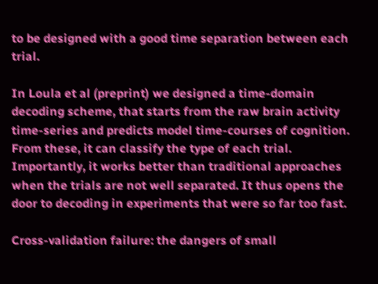to be designed with a good time separation between each trial.

In Loula et al (preprint) we designed a time-domain decoding scheme, that starts from the raw brain activity time-series and predicts model time-courses of cognition. From these, it can classify the type of each trial. Importantly, it works better than traditional approaches when the trials are not well separated. It thus opens the door to decoding in experiments that were so far too fast.

Cross-validation failure: the dangers of small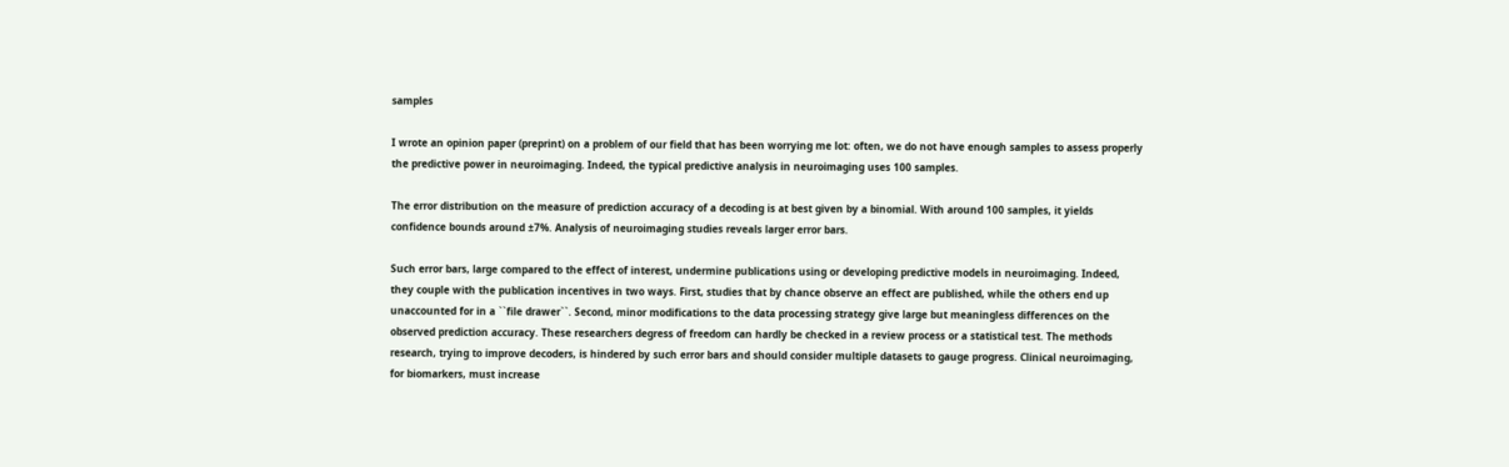samples

I wrote an opinion paper (preprint) on a problem of our field that has been worrying me lot: often, we do not have enough samples to assess properly the predictive power in neuroimaging. Indeed, the typical predictive analysis in neuroimaging uses 100 samples.

The error distribution on the measure of prediction accuracy of a decoding is at best given by a binomial. With around 100 samples, it yields confidence bounds around ±7%. Analysis of neuroimaging studies reveals larger error bars.

Such error bars, large compared to the effect of interest, undermine publications using or developing predictive models in neuroimaging. Indeed, they couple with the publication incentives in two ways. First, studies that by chance observe an effect are published, while the others end up unaccounted for in a ``file drawer``. Second, minor modifications to the data processing strategy give large but meaningless differences on the observed prediction accuracy. These researchers degress of freedom can hardly be checked in a review process or a statistical test. The methods research, trying to improve decoders, is hindered by such error bars and should consider multiple datasets to gauge progress. Clinical neuroimaging, for biomarkers, must increase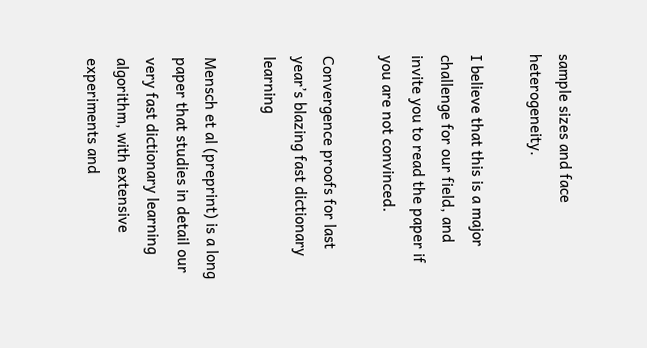sample sizes and face heterogeneity.

I believe that this is a major challenge for our field, and invite you to read the paper if you are not convinced.

Convergence proofs for last year’s blazing fast dictionary learning

Mensch et al (preprint) is a long paper that studies in detail our very fast dictionary learning algorithm, with extensive experiments and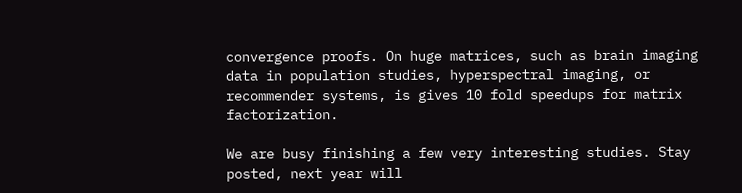convergence proofs. On huge matrices, such as brain imaging data in population studies, hyperspectral imaging, or recommender systems, is gives 10 fold speedups for matrix factorization.

We are busy finishing a few very interesting studies. Stay posted, next year will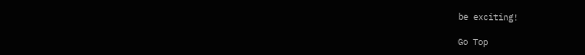be exciting!

Go Top